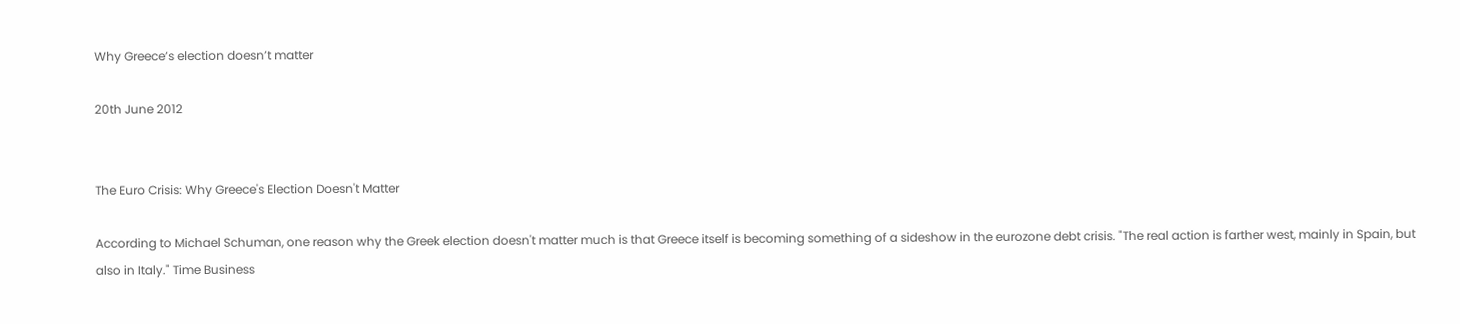Why Greece’s election doesn’t matter

20th June 2012


The Euro Crisis: Why Greece's Election Doesn't Matter

According to Michael Schuman, one reason why the Greek election doesn't matter much is that Greece itself is becoming something of a sideshow in the eurozone debt crisis. "The real action is farther west, mainly in Spain, but also in Italy." Time Business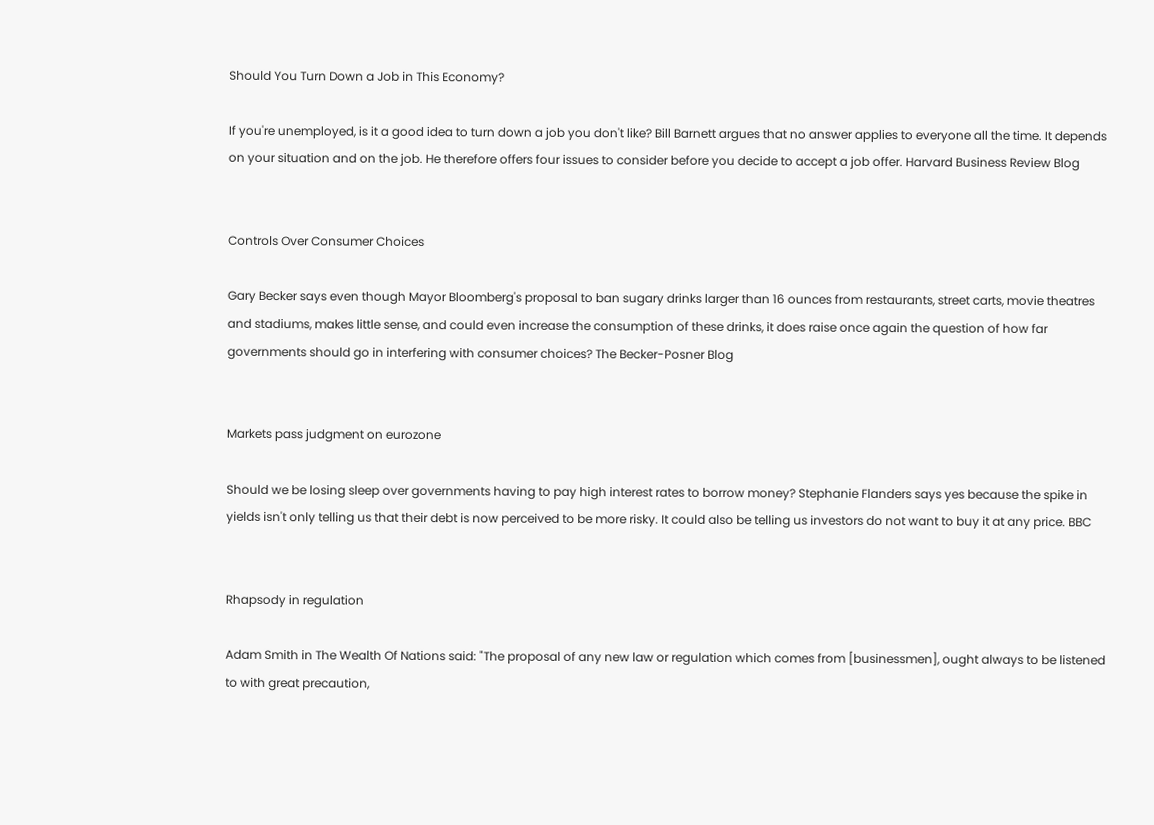Should You Turn Down a Job in This Economy?

If you're unemployed, is it a good idea to turn down a job you don't like? Bill Barnett argues that no answer applies to everyone all the time. It depends on your situation and on the job. He therefore offers four issues to consider before you decide to accept a job offer. Harvard Business Review Blog


Controls Over Consumer Choices

Gary Becker says even though Mayor Bloomberg's proposal to ban sugary drinks larger than 16 ounces from restaurants, street carts, movie theatres and stadiums, makes little sense, and could even increase the consumption of these drinks, it does raise once again the question of how far governments should go in interfering with consumer choices? The Becker-Posner Blog


Markets pass judgment on eurozone

Should we be losing sleep over governments having to pay high interest rates to borrow money? Stephanie Flanders says yes because the spike in yields isn't only telling us that their debt is now perceived to be more risky. It could also be telling us investors do not want to buy it at any price. BBC


Rhapsody in regulation

Adam Smith in The Wealth Of Nations said: "The proposal of any new law or regulation which comes from [businessmen], ought always to be listened to with great precaution,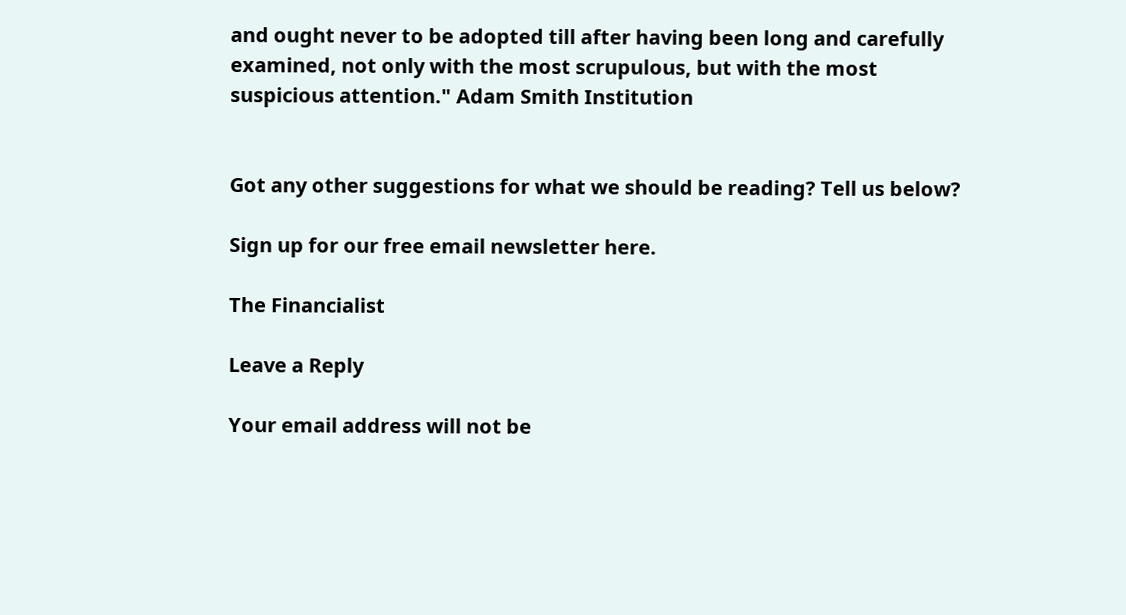and ought never to be adopted till after having been long and carefully examined, not only with the most scrupulous, but with the most suspicious attention." Adam Smith Institution


Got any other suggestions for what we should be reading? Tell us below?

Sign up for our free email newsletter here.

The Financialist

Leave a Reply

Your email address will not be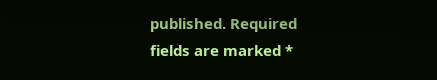published. Required fields are marked *